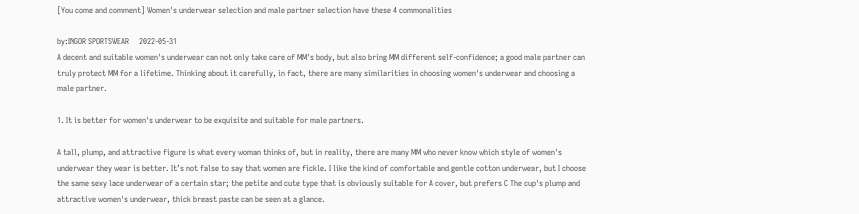[You come and comment] Women's underwear selection and male partner selection have these 4 commonalities

by:INGOR SPORTSWEAR     2022-05-31
A decent and suitable women's underwear can not only take care of MM's body, but also bring MM different self-confidence; a good male partner can truly protect MM for a lifetime. Thinking about it carefully, in fact, there are many similarities in choosing women's underwear and choosing a male partner.

1. It is better for women's underwear to be exquisite and suitable for male partners.

A tall, plump, and attractive figure is what every woman thinks of, but in reality, there are many MM who never know which style of women's underwear they wear is better. It’s not false to say that women are fickle. I like the kind of comfortable and gentle cotton underwear, but I choose the same sexy lace underwear of a certain star; the petite and cute type that is obviously suitable for A cover, but prefers C The cup's plump and attractive women's underwear, thick breast paste can be seen at a glance.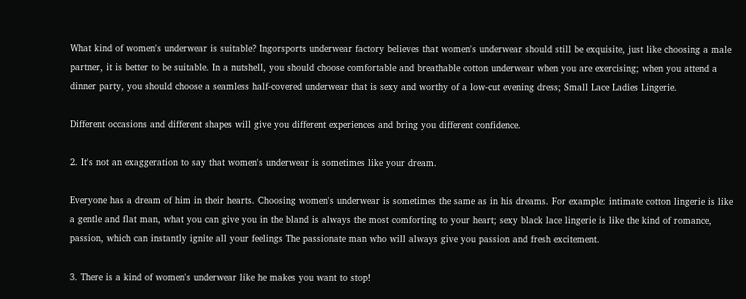What kind of women's underwear is suitable? Ingorsports underwear factory believes that women's underwear should still be exquisite, just like choosing a male partner, it is better to be suitable. In a nutshell, you should choose comfortable and breathable cotton underwear when you are exercising; when you attend a dinner party, you should choose a seamless half-covered underwear that is sexy and worthy of a low-cut evening dress; Small Lace Ladies Lingerie.

Different occasions and different shapes will give you different experiences and bring you different confidence.

2. It's not an exaggeration to say that women's underwear is sometimes like your dream.

Everyone has a dream of him in their hearts. Choosing women's underwear is sometimes the same as in his dreams. For example: intimate cotton lingerie is like a gentle and flat man, what you can give you in the bland is always the most comforting to your heart; sexy black lace lingerie is like the kind of romance, passion, which can instantly ignite all your feelings The passionate man who will always give you passion and fresh excitement.

3. There is a kind of women's underwear like he makes you want to stop!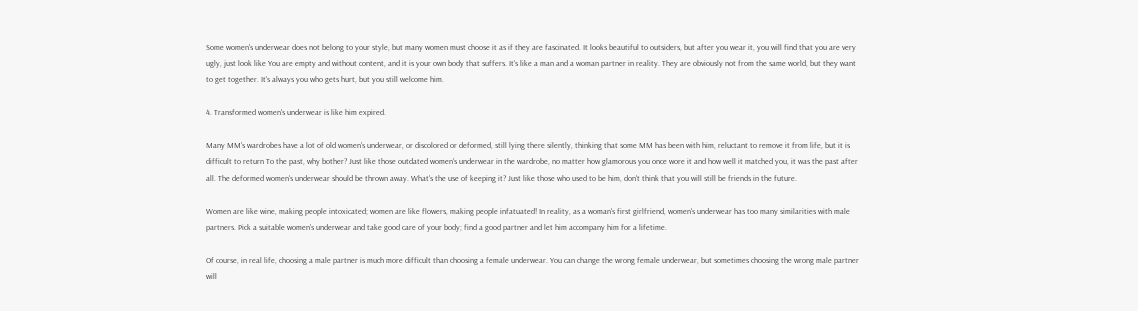Some women's underwear does not belong to your style, but many women must choose it as if they are fascinated. It looks beautiful to outsiders, but after you wear it, you will find that you are very ugly, just look like You are empty and without content, and it is your own body that suffers. It's like a man and a woman partner in reality. They are obviously not from the same world, but they want to get together. It's always you who gets hurt, but you still welcome him.

4. Transformed women's underwear is like him expired.

Many MM's wardrobes have a lot of old women's underwear, or discolored or deformed, still lying there silently, thinking that some MM has been with him, reluctant to remove it from life, but it is difficult to return To the past, why bother? Just like those outdated women's underwear in the wardrobe, no matter how glamorous you once wore it and how well it matched you, it was the past after all. The deformed women's underwear should be thrown away. What's the use of keeping it? Just like those who used to be him, don't think that you will still be friends in the future.

Women are like wine, making people intoxicated; women are like flowers, making people infatuated! In reality, as a woman's first girlfriend, women's underwear has too many similarities with male partners. Pick a suitable women's underwear and take good care of your body; find a good partner and let him accompany him for a lifetime.

Of course, in real life, choosing a male partner is much more difficult than choosing a female underwear. You can change the wrong female underwear, but sometimes choosing the wrong male partner will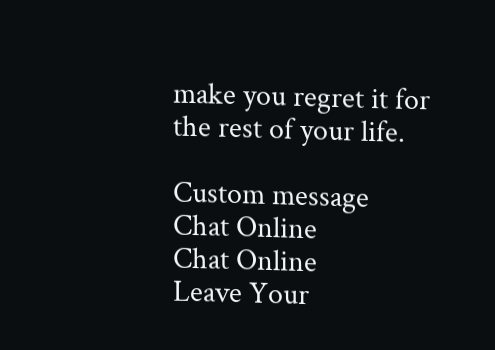make you regret it for the rest of your life.

Custom message
Chat Online
Chat Online
Leave Your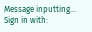Message inputting...
Sign in with: